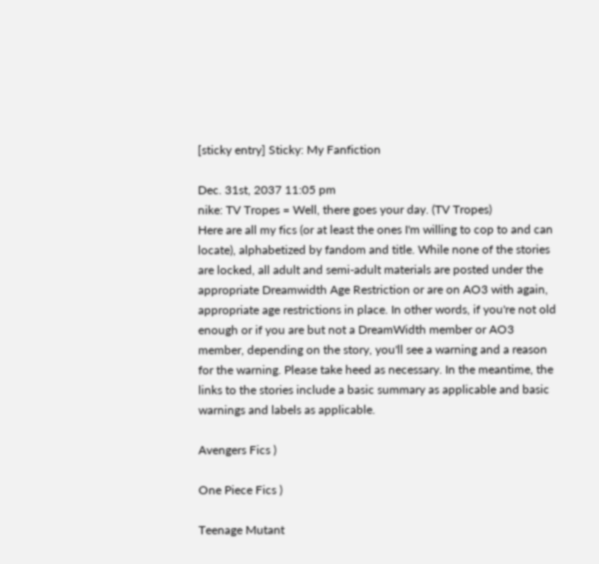[sticky entry] Sticky: My Fanfiction

Dec. 31st, 2037 11:05 pm
nike: TV Tropes = Well, there goes your day. (TV Tropes)
Here are all my fics (or at least the ones I'm willing to cop to and can locate), alphabetized by fandom and title. While none of the stories are locked, all adult and semi-adult materials are posted under the appropriate Dreamwidth Age Restriction or are on AO3 with again, appropriate age restrictions in place. In other words, if you're not old enough or if you are but not a DreamWidth member or AO3 member, depending on the story, you'll see a warning and a reason for the warning. Please take heed as necessary. In the meantime, the links to the stories include a basic summary as applicable and basic warnings and labels as applicable.

Avengers Fics )

One Piece Fics )

Teenage Mutant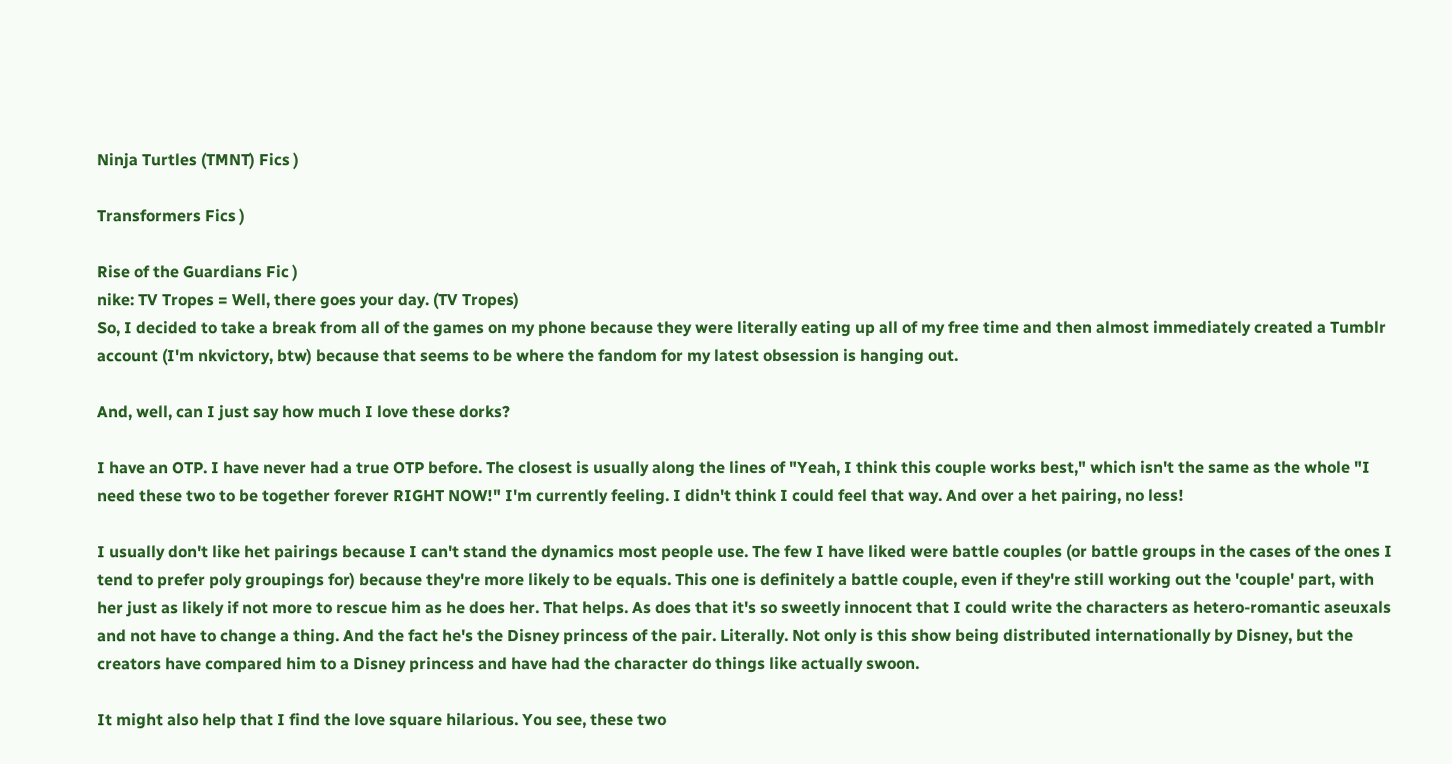Ninja Turtles (TMNT) Fics )

Transformers Fics )

Rise of the Guardians Fic )
nike: TV Tropes = Well, there goes your day. (TV Tropes)
So, I decided to take a break from all of the games on my phone because they were literally eating up all of my free time and then almost immediately created a Tumblr account (I'm nkvictory, btw) because that seems to be where the fandom for my latest obsession is hanging out.

And, well, can I just say how much I love these dorks?

I have an OTP. I have never had a true OTP before. The closest is usually along the lines of "Yeah, I think this couple works best," which isn't the same as the whole "I need these two to be together forever RIGHT NOW!" I'm currently feeling. I didn't think I could feel that way. And over a het pairing, no less!

I usually don't like het pairings because I can't stand the dynamics most people use. The few I have liked were battle couples (or battle groups in the cases of the ones I tend to prefer poly groupings for) because they're more likely to be equals. This one is definitely a battle couple, even if they're still working out the 'couple' part, with her just as likely if not more to rescue him as he does her. That helps. As does that it's so sweetly innocent that I could write the characters as hetero-romantic aseuxals and not have to change a thing. And the fact he's the Disney princess of the pair. Literally. Not only is this show being distributed internationally by Disney, but the creators have compared him to a Disney princess and have had the character do things like actually swoon.

It might also help that I find the love square hilarious. You see, these two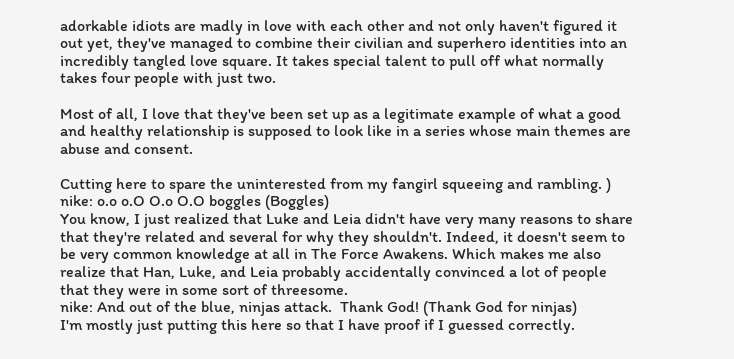adorkable idiots are madly in love with each other and not only haven't figured it out yet, they've managed to combine their civilian and superhero identities into an incredibly tangled love square. It takes special talent to pull off what normally takes four people with just two.

Most of all, I love that they've been set up as a legitimate example of what a good and healthy relationship is supposed to look like in a series whose main themes are abuse and consent.

Cutting here to spare the uninterested from my fangirl squeeing and rambling. )
nike: o.o o.O O.o O.O boggles (Boggles)
You know, I just realized that Luke and Leia didn't have very many reasons to share that they're related and several for why they shouldn't. Indeed, it doesn't seem to be very common knowledge at all in The Force Awakens. Which makes me also realize that Han, Luke, and Leia probably accidentally convinced a lot of people that they were in some sort of threesome.
nike: And out of the blue, ninjas attack.  Thank God! (Thank God for ninjas)
I'm mostly just putting this here so that I have proof if I guessed correctly.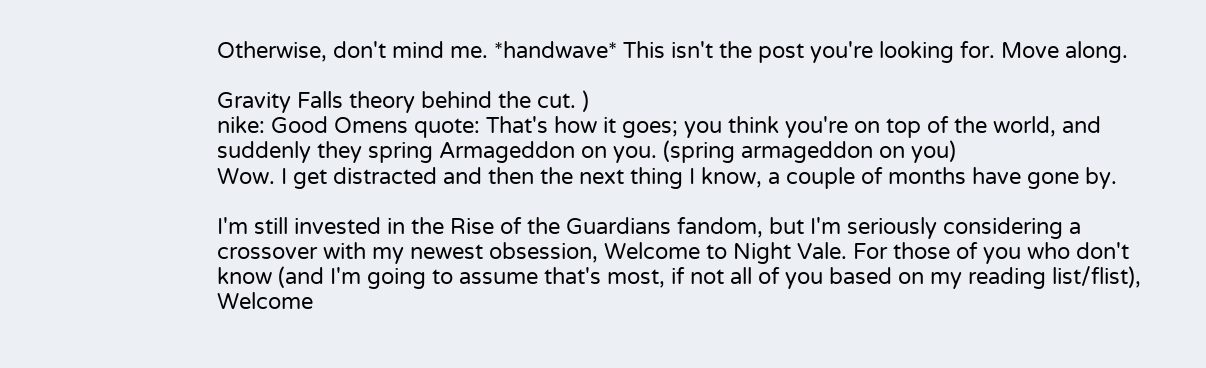Otherwise, don't mind me. *handwave* This isn't the post you're looking for. Move along.

Gravity Falls theory behind the cut. )
nike: Good Omens quote: That's how it goes; you think you're on top of the world, and suddenly they spring Armageddon on you. (spring armageddon on you)
Wow. I get distracted and then the next thing I know, a couple of months have gone by.

I'm still invested in the Rise of the Guardians fandom, but I'm seriously considering a crossover with my newest obsession, Welcome to Night Vale. For those of you who don't know (and I'm going to assume that's most, if not all of you based on my reading list/flist), Welcome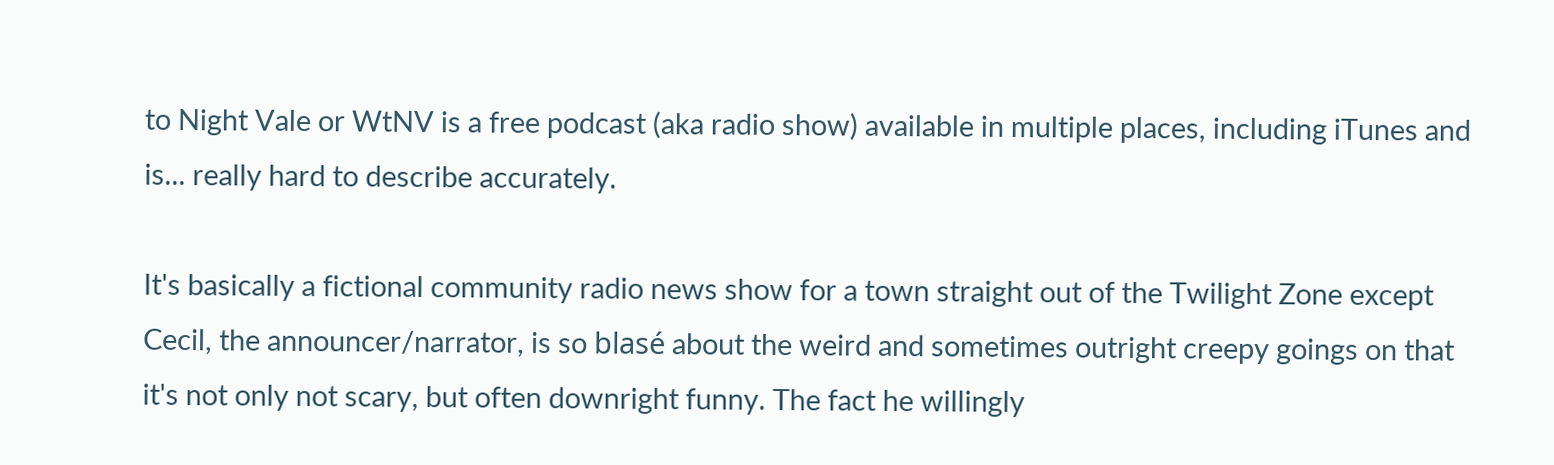to Night Vale or WtNV is a free podcast (aka radio show) available in multiple places, including iTunes and is... really hard to describe accurately.

It's basically a fictional community radio news show for a town straight out of the Twilight Zone except Cecil, the announcer/narrator, is so blasé about the weird and sometimes outright creepy goings on that it's not only not scary, but often downright funny. The fact he willingly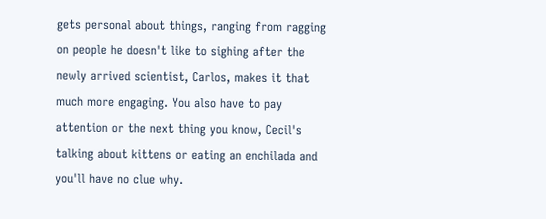gets personal about things, ranging from ragging on people he doesn't like to sighing after the newly arrived scientist, Carlos, makes it that much more engaging. You also have to pay attention or the next thing you know, Cecil's talking about kittens or eating an enchilada and you'll have no clue why.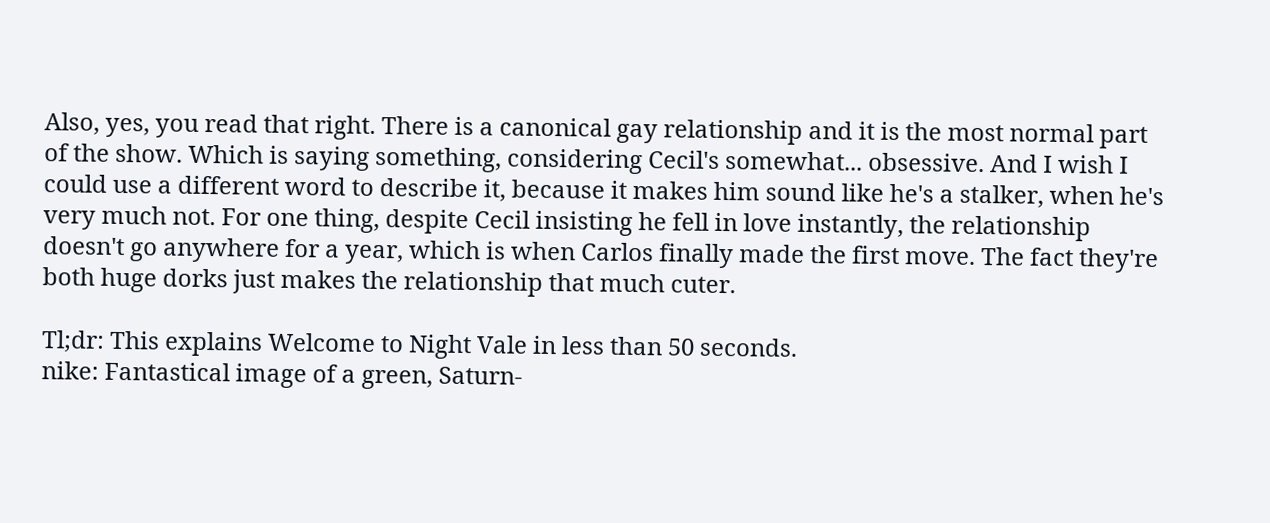Also, yes, you read that right. There is a canonical gay relationship and it is the most normal part of the show. Which is saying something, considering Cecil's somewhat... obsessive. And I wish I could use a different word to describe it, because it makes him sound like he's a stalker, when he's very much not. For one thing, despite Cecil insisting he fell in love instantly, the relationship doesn't go anywhere for a year, which is when Carlos finally made the first move. The fact they're both huge dorks just makes the relationship that much cuter.

Tl;dr: This explains Welcome to Night Vale in less than 50 seconds.
nike: Fantastical image of a green, Saturn-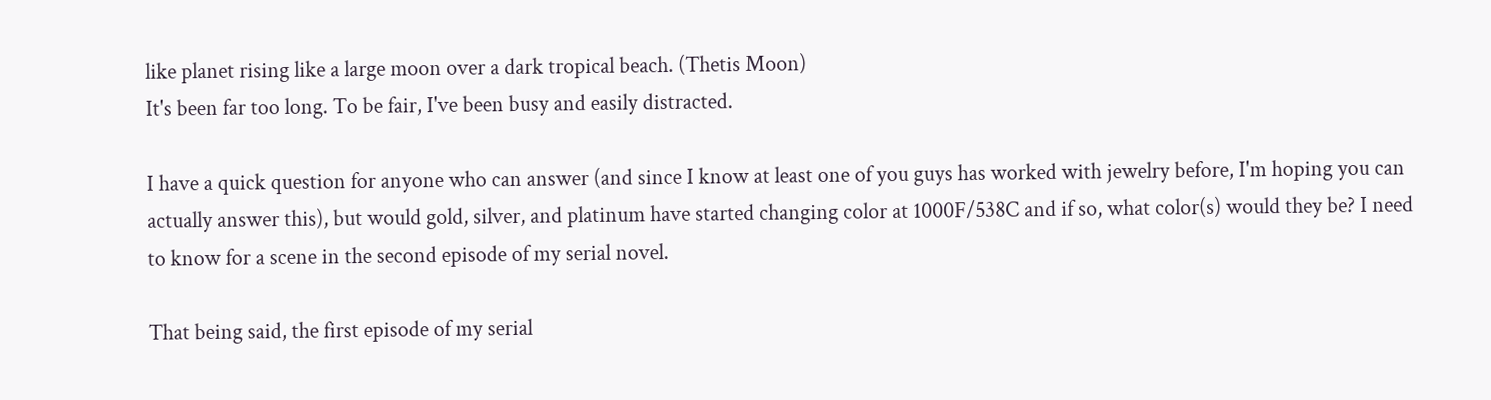like planet rising like a large moon over a dark tropical beach. (Thetis Moon)
It's been far too long. To be fair, I've been busy and easily distracted.

I have a quick question for anyone who can answer (and since I know at least one of you guys has worked with jewelry before, I'm hoping you can actually answer this), but would gold, silver, and platinum have started changing color at 1000F/538C and if so, what color(s) would they be? I need to know for a scene in the second episode of my serial novel.

That being said, the first episode of my serial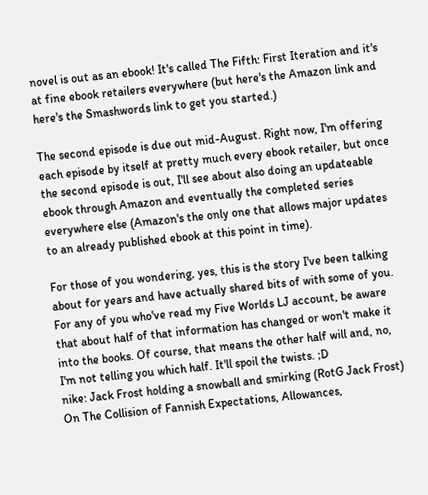novel is out as an ebook! It's called The Fifth: First Iteration and it's at fine ebook retailers everywhere (but here's the Amazon link and here's the Smashwords link to get you started.)

The second episode is due out mid-August. Right now, I'm offering each episode by itself at pretty much every ebook retailer, but once the second episode is out, I'll see about also doing an updateable ebook through Amazon and eventually the completed series everywhere else (Amazon's the only one that allows major updates to an already published ebook at this point in time).

For those of you wondering, yes, this is the story I've been talking about for years and have actually shared bits of with some of you. For any of you who've read my Five Worlds LJ account, be aware that about half of that information has changed or won't make it into the books. Of course, that means the other half will and, no, I'm not telling you which half. It'll spoil the twists. ;D
nike: Jack Frost holding a snowball and smirking (RotG Jack Frost)
On The Collision of Fannish Expectations, Allowances,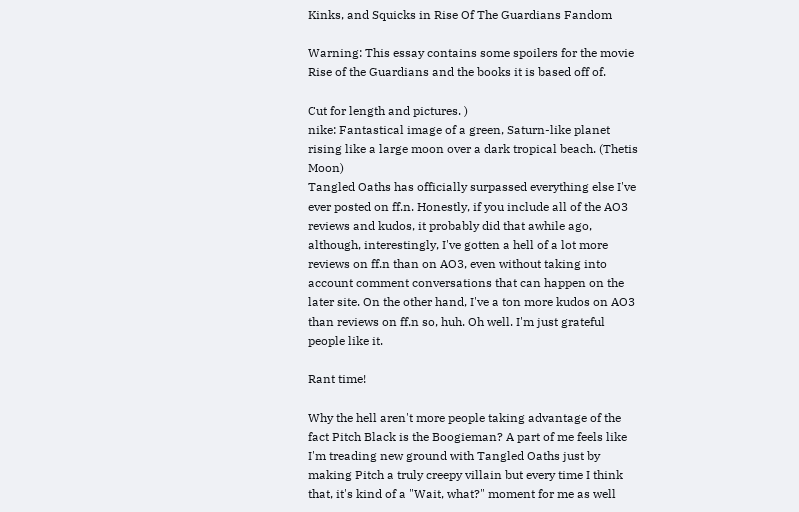Kinks, and Squicks in Rise Of The Guardians Fandom

Warning: This essay contains some spoilers for the movie Rise of the Guardians and the books it is based off of.

Cut for length and pictures. )
nike: Fantastical image of a green, Saturn-like planet rising like a large moon over a dark tropical beach. (Thetis Moon)
Tangled Oaths has officially surpassed everything else I've ever posted on ff.n. Honestly, if you include all of the AO3 reviews and kudos, it probably did that awhile ago, although, interestingly, I've gotten a hell of a lot more reviews on ff.n than on AO3, even without taking into account comment conversations that can happen on the later site. On the other hand, I've a ton more kudos on AO3 than reviews on ff.n so, huh. Oh well. I'm just grateful people like it.

Rant time!

Why the hell aren't more people taking advantage of the fact Pitch Black is the Boogieman? A part of me feels like I'm treading new ground with Tangled Oaths just by making Pitch a truly creepy villain but every time I think that, it's kind of a "Wait, what?" moment for me as well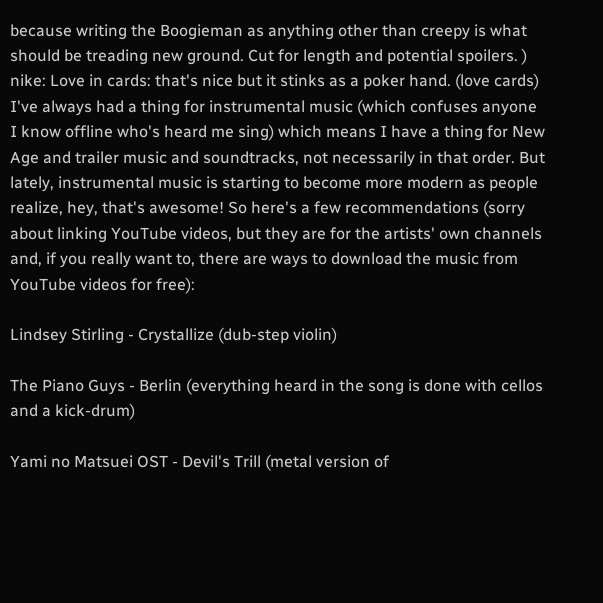because writing the Boogieman as anything other than creepy is what should be treading new ground. Cut for length and potential spoilers. )
nike: Love in cards: that's nice but it stinks as a poker hand. (love cards)
I've always had a thing for instrumental music (which confuses anyone I know offline who's heard me sing) which means I have a thing for New Age and trailer music and soundtracks, not necessarily in that order. But lately, instrumental music is starting to become more modern as people realize, hey, that's awesome! So here's a few recommendations (sorry about linking YouTube videos, but they are for the artists' own channels and, if you really want to, there are ways to download the music from YouTube videos for free):

Lindsey Stirling - Crystallize (dub-step violin)

The Piano Guys - Berlin (everything heard in the song is done with cellos and a kick-drum)

Yami no Matsuei OST - Devil's Trill (metal version of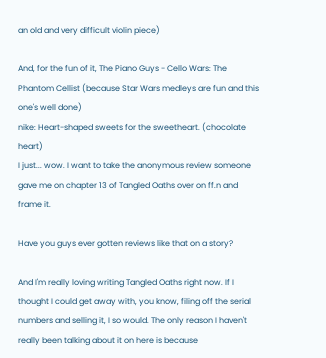an old and very difficult violin piece)

And, for the fun of it, The Piano Guys - Cello Wars: The Phantom Cellist (because Star Wars medleys are fun and this one's well done)
nike: Heart-shaped sweets for the sweetheart. (chocolate heart)
I just... wow. I want to take the anonymous review someone gave me on chapter 13 of Tangled Oaths over on ff.n and frame it.

Have you guys ever gotten reviews like that on a story?

And I'm really loving writing Tangled Oaths right now. If I thought I could get away with, you know, filing off the serial numbers and selling it, I so would. The only reason I haven't really been talking about it on here is because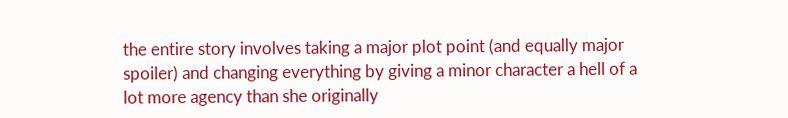the entire story involves taking a major plot point (and equally major spoiler) and changing everything by giving a minor character a hell of a lot more agency than she originally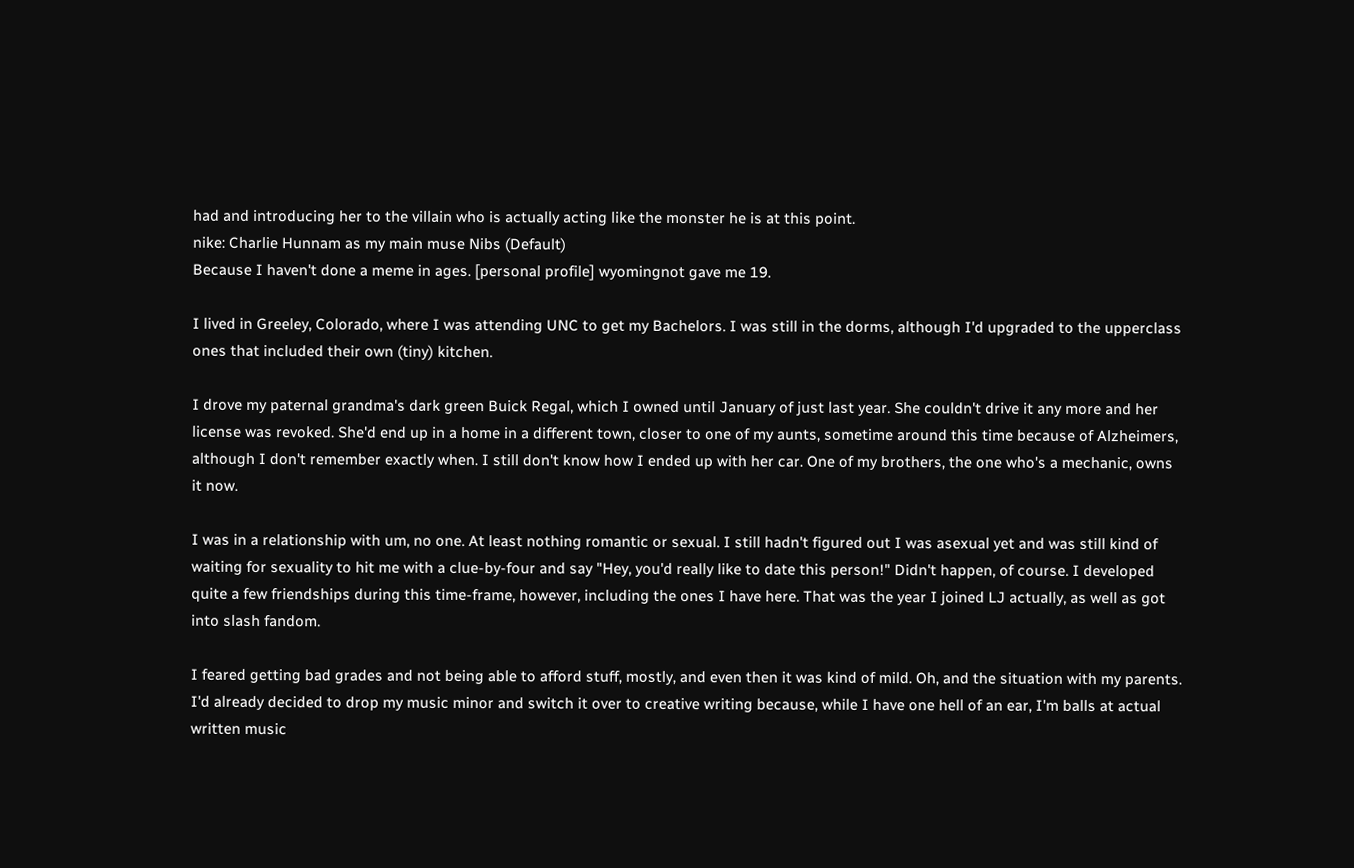had and introducing her to the villain who is actually acting like the monster he is at this point.
nike: Charlie Hunnam as my main muse Nibs (Default)
Because I haven't done a meme in ages. [personal profile] wyomingnot gave me 19.

I lived in Greeley, Colorado, where I was attending UNC to get my Bachelors. I was still in the dorms, although I'd upgraded to the upperclass ones that included their own (tiny) kitchen.

I drove my paternal grandma's dark green Buick Regal, which I owned until January of just last year. She couldn't drive it any more and her license was revoked. She'd end up in a home in a different town, closer to one of my aunts, sometime around this time because of Alzheimers, although I don't remember exactly when. I still don't know how I ended up with her car. One of my brothers, the one who's a mechanic, owns it now.

I was in a relationship with um, no one. At least nothing romantic or sexual. I still hadn't figured out I was asexual yet and was still kind of waiting for sexuality to hit me with a clue-by-four and say "Hey, you'd really like to date this person!" Didn't happen, of course. I developed quite a few friendships during this time-frame, however, including the ones I have here. That was the year I joined LJ actually, as well as got into slash fandom.

I feared getting bad grades and not being able to afford stuff, mostly, and even then it was kind of mild. Oh, and the situation with my parents. I'd already decided to drop my music minor and switch it over to creative writing because, while I have one hell of an ear, I'm balls at actual written music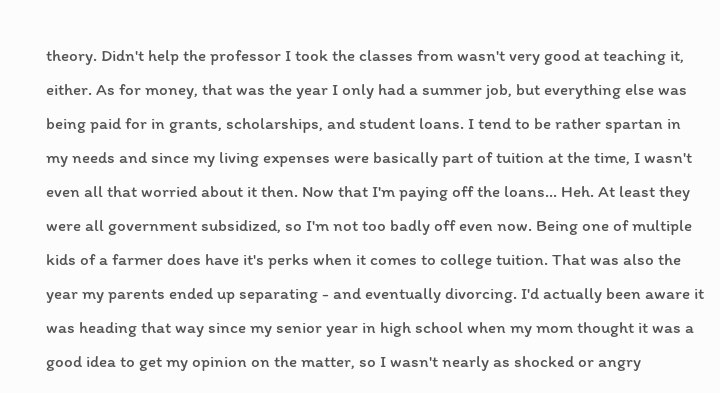theory. Didn't help the professor I took the classes from wasn't very good at teaching it, either. As for money, that was the year I only had a summer job, but everything else was being paid for in grants, scholarships, and student loans. I tend to be rather spartan in my needs and since my living expenses were basically part of tuition at the time, I wasn't even all that worried about it then. Now that I'm paying off the loans... Heh. At least they were all government subsidized, so I'm not too badly off even now. Being one of multiple kids of a farmer does have it's perks when it comes to college tuition. That was also the year my parents ended up separating - and eventually divorcing. I'd actually been aware it was heading that way since my senior year in high school when my mom thought it was a good idea to get my opinion on the matter, so I wasn't nearly as shocked or angry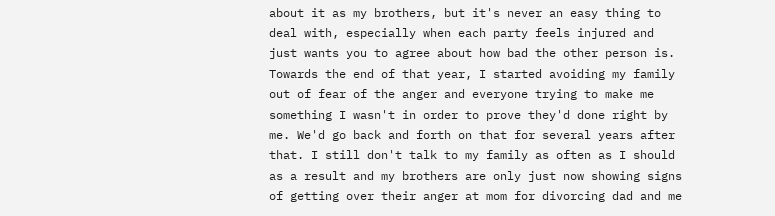about it as my brothers, but it's never an easy thing to deal with, especially when each party feels injured and just wants you to agree about how bad the other person is. Towards the end of that year, I started avoiding my family out of fear of the anger and everyone trying to make me something I wasn't in order to prove they'd done right by me. We'd go back and forth on that for several years after that. I still don't talk to my family as often as I should as a result and my brothers are only just now showing signs of getting over their anger at mom for divorcing dad and me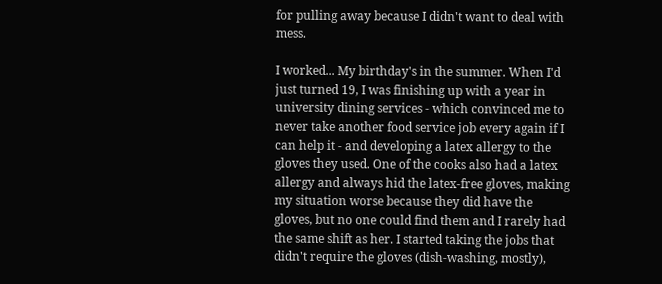for pulling away because I didn't want to deal with mess.

I worked... My birthday's in the summer. When I'd just turned 19, I was finishing up with a year in university dining services - which convinced me to never take another food service job every again if I can help it - and developing a latex allergy to the gloves they used. One of the cooks also had a latex allergy and always hid the latex-free gloves, making my situation worse because they did have the gloves, but no one could find them and I rarely had the same shift as her. I started taking the jobs that didn't require the gloves (dish-washing, mostly),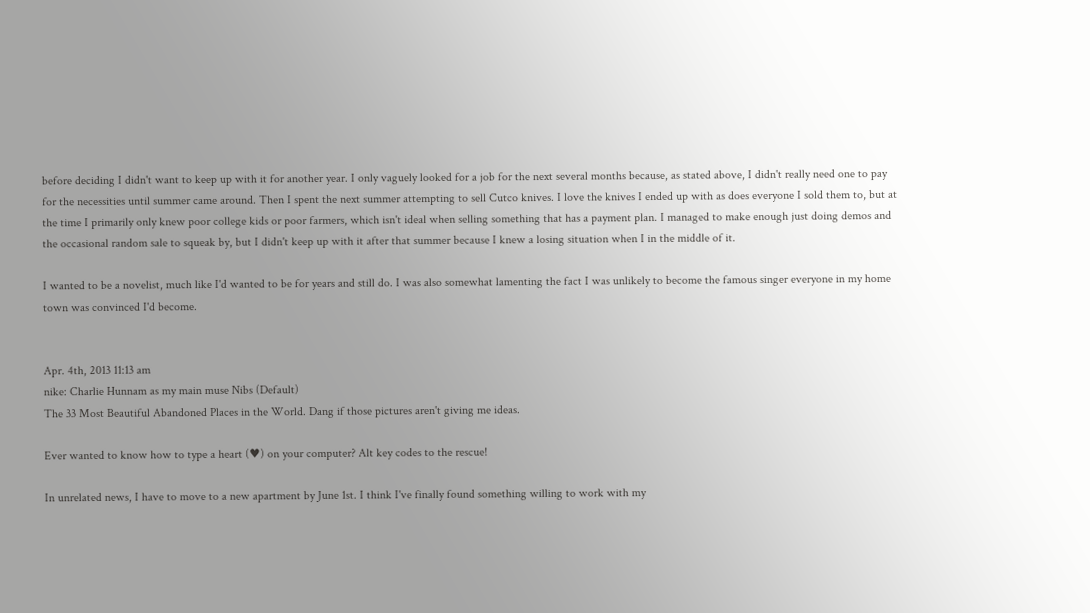before deciding I didn't want to keep up with it for another year. I only vaguely looked for a job for the next several months because, as stated above, I didn't really need one to pay for the necessities until summer came around. Then I spent the next summer attempting to sell Cutco knives. I love the knives I ended up with as does everyone I sold them to, but at the time I primarily only knew poor college kids or poor farmers, which isn't ideal when selling something that has a payment plan. I managed to make enough just doing demos and the occasional random sale to squeak by, but I didn't keep up with it after that summer because I knew a losing situation when I in the middle of it.

I wanted to be a novelist, much like I'd wanted to be for years and still do. I was also somewhat lamenting the fact I was unlikely to become the famous singer everyone in my home town was convinced I'd become.


Apr. 4th, 2013 11:13 am
nike: Charlie Hunnam as my main muse Nibs (Default)
The 33 Most Beautiful Abandoned Places in the World. Dang if those pictures aren't giving me ideas.

Ever wanted to know how to type a heart (♥) on your computer? Alt key codes to the rescue!

In unrelated news, I have to move to a new apartment by June 1st. I think I've finally found something willing to work with my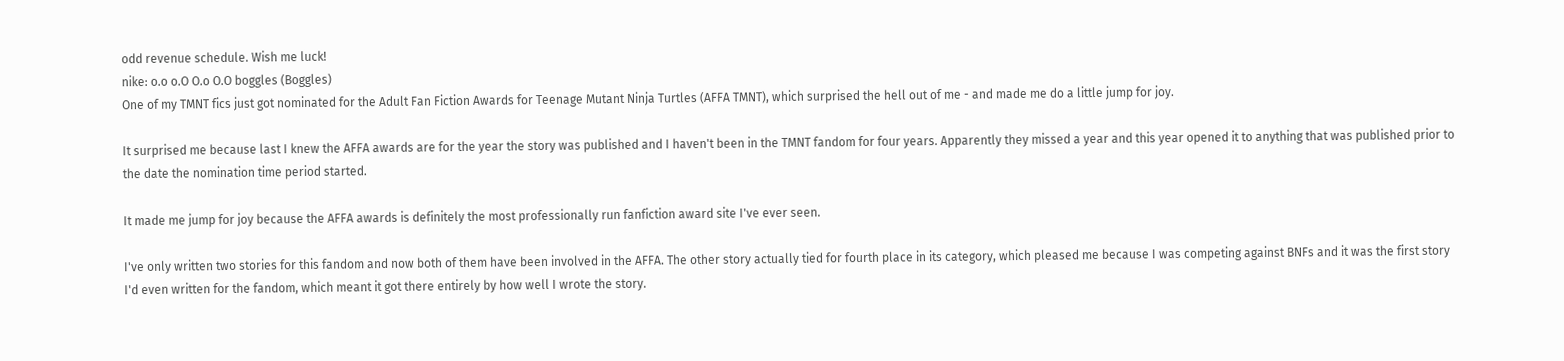odd revenue schedule. Wish me luck!
nike: o.o o.O O.o O.O boggles (Boggles)
One of my TMNT fics just got nominated for the Adult Fan Fiction Awards for Teenage Mutant Ninja Turtles (AFFA TMNT), which surprised the hell out of me - and made me do a little jump for joy.

It surprised me because last I knew the AFFA awards are for the year the story was published and I haven't been in the TMNT fandom for four years. Apparently they missed a year and this year opened it to anything that was published prior to the date the nomination time period started.

It made me jump for joy because the AFFA awards is definitely the most professionally run fanfiction award site I've ever seen.

I've only written two stories for this fandom and now both of them have been involved in the AFFA. The other story actually tied for fourth place in its category, which pleased me because I was competing against BNFs and it was the first story I'd even written for the fandom, which meant it got there entirely by how well I wrote the story.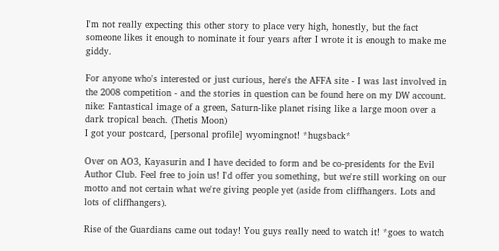I'm not really expecting this other story to place very high, honestly, but the fact someone likes it enough to nominate it four years after I wrote it is enough to make me giddy.

For anyone who's interested or just curious, here's the AFFA site - I was last involved in the 2008 competition - and the stories in question can be found here on my DW account.
nike: Fantastical image of a green, Saturn-like planet rising like a large moon over a dark tropical beach. (Thetis Moon)
I got your postcard, [personal profile] wyomingnot! *hugsback*

Over on AO3, Kayasurin and I have decided to form and be co-presidents for the Evil Author Club. Feel free to join us! I'd offer you something, but we're still working on our motto and not certain what we're giving people yet (aside from cliffhangers. Lots and lots of cliffhangers).

Rise of the Guardians came out today! You guys really need to watch it! *goes to watch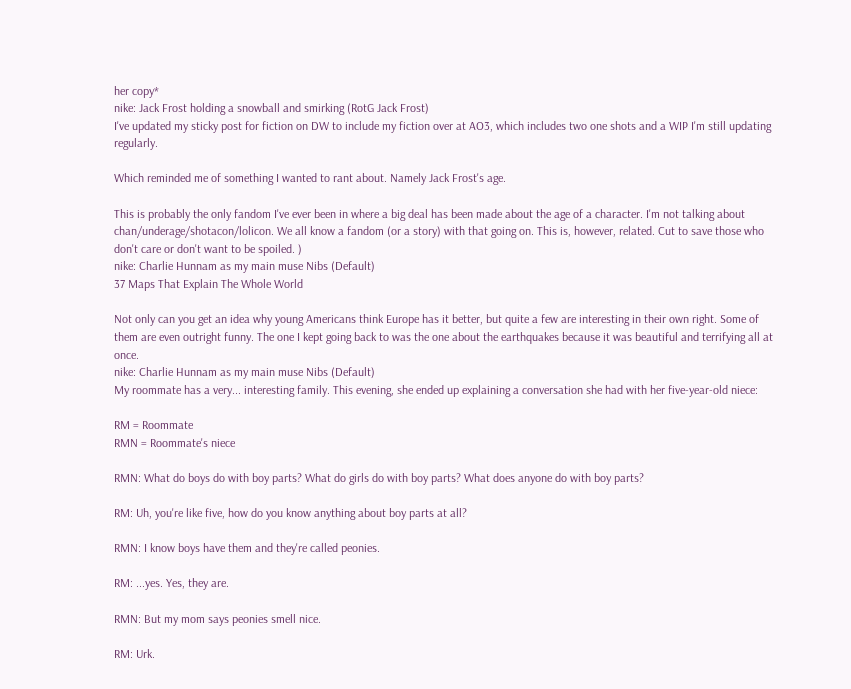her copy*
nike: Jack Frost holding a snowball and smirking (RotG Jack Frost)
I've updated my sticky post for fiction on DW to include my fiction over at AO3, which includes two one shots and a WIP I'm still updating regularly.

Which reminded me of something I wanted to rant about. Namely Jack Frost's age.

This is probably the only fandom I've ever been in where a big deal has been made about the age of a character. I'm not talking about chan/underage/shotacon/lolicon. We all know a fandom (or a story) with that going on. This is, however, related. Cut to save those who don't care or don't want to be spoiled. )
nike: Charlie Hunnam as my main muse Nibs (Default)
37 Maps That Explain The Whole World

Not only can you get an idea why young Americans think Europe has it better, but quite a few are interesting in their own right. Some of them are even outright funny. The one I kept going back to was the one about the earthquakes because it was beautiful and terrifying all at once.
nike: Charlie Hunnam as my main muse Nibs (Default)
My roommate has a very... interesting family. This evening, she ended up explaining a conversation she had with her five-year-old niece:

RM = Roommate
RMN = Roommate's niece

RMN: What do boys do with boy parts? What do girls do with boy parts? What does anyone do with boy parts?

RM: Uh, you're like five, how do you know anything about boy parts at all?

RMN: I know boys have them and they're called peonies.

RM: ...yes. Yes, they are.

RMN: But my mom says peonies smell nice.

RM: Urk.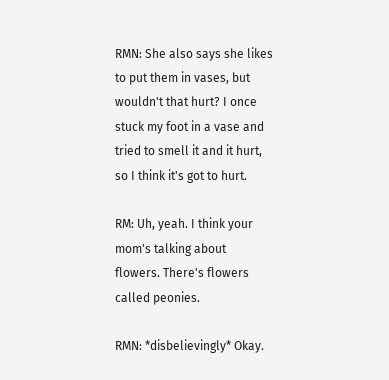RMN: She also says she likes to put them in vases, but wouldn't that hurt? I once stuck my foot in a vase and tried to smell it and it hurt, so I think it's got to hurt.

RM: Uh, yeah. I think your mom's talking about flowers. There's flowers called peonies.

RMN: *disbelievingly* Okay.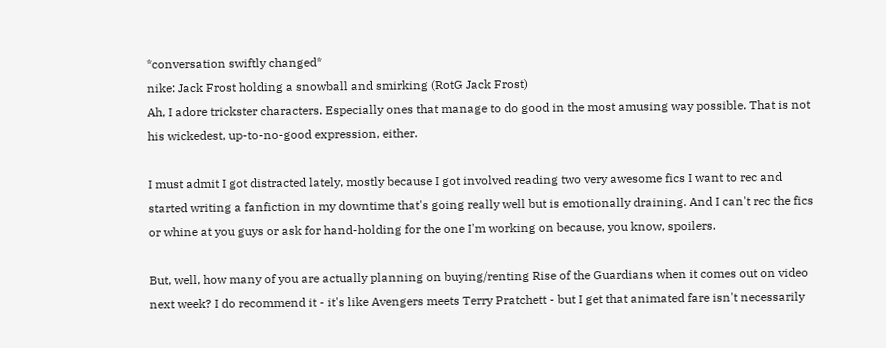*conversation swiftly changed*
nike: Jack Frost holding a snowball and smirking (RotG Jack Frost)
Ah, I adore trickster characters. Especially ones that manage to do good in the most amusing way possible. That is not his wickedest, up-to-no-good expression, either.

I must admit I got distracted lately, mostly because I got involved reading two very awesome fics I want to rec and started writing a fanfiction in my downtime that's going really well but is emotionally draining. And I can't rec the fics or whine at you guys or ask for hand-holding for the one I'm working on because, you know, spoilers.

But, well, how many of you are actually planning on buying/renting Rise of the Guardians when it comes out on video next week? I do recommend it - it's like Avengers meets Terry Pratchett - but I get that animated fare isn't necessarily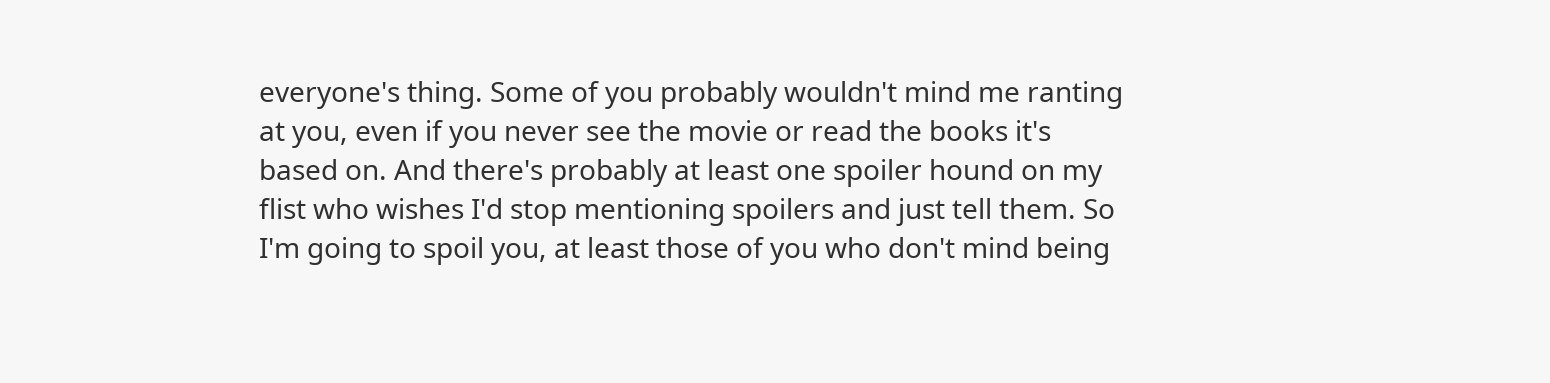everyone's thing. Some of you probably wouldn't mind me ranting at you, even if you never see the movie or read the books it's based on. And there's probably at least one spoiler hound on my flist who wishes I'd stop mentioning spoilers and just tell them. So I'm going to spoil you, at least those of you who don't mind being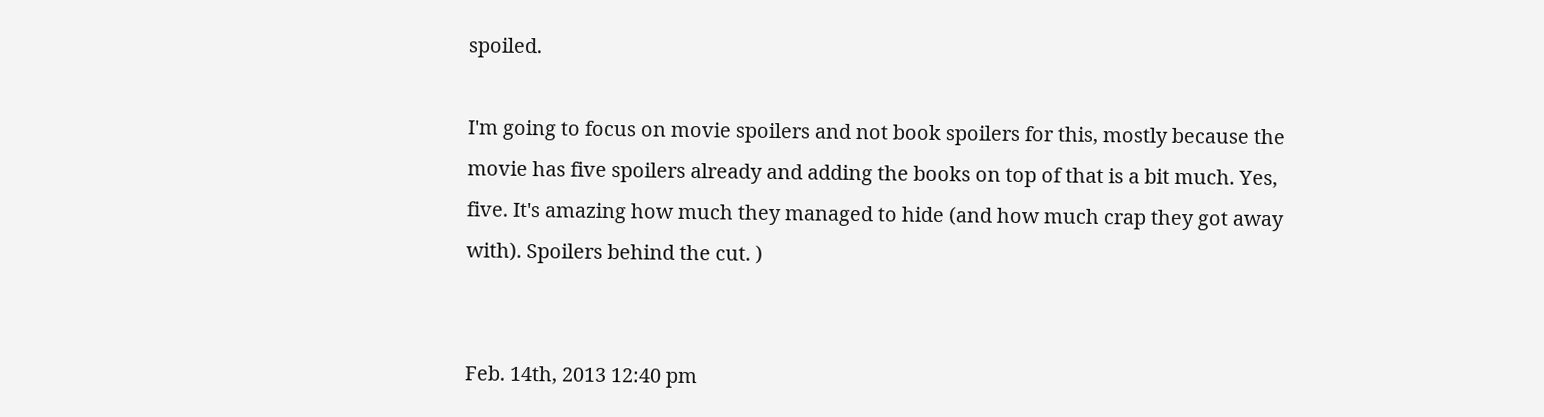spoiled.

I'm going to focus on movie spoilers and not book spoilers for this, mostly because the movie has five spoilers already and adding the books on top of that is a bit much. Yes, five. It's amazing how much they managed to hide (and how much crap they got away with). Spoilers behind the cut. )


Feb. 14th, 2013 12:40 pm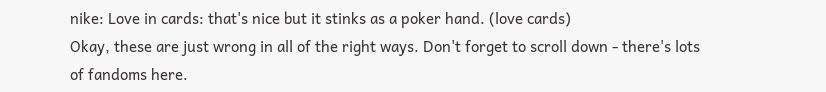nike: Love in cards: that's nice but it stinks as a poker hand. (love cards)
Okay, these are just wrong in all of the right ways. Don't forget to scroll down - there's lots of fandoms here.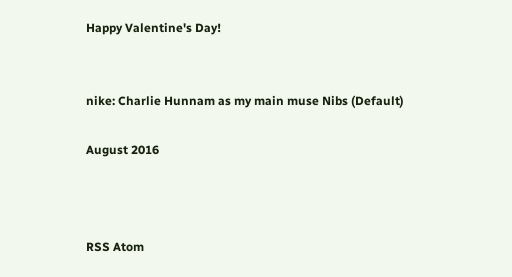Happy Valentine's Day!


nike: Charlie Hunnam as my main muse Nibs (Default)

August 2016



RSS Atom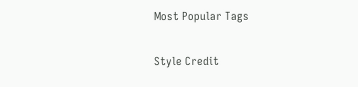Most Popular Tags

Style Credit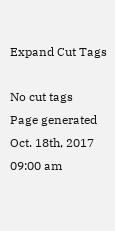Expand Cut Tags

No cut tags
Page generated Oct. 18th, 2017 09:00 am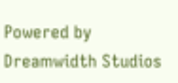Powered by Dreamwidth Studios